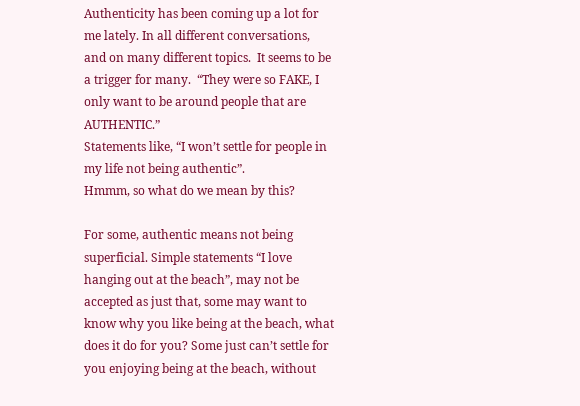Authenticity has been coming up a lot for me lately. In all different conversations, and on many different topics.  It seems to be a trigger for many.  “They were so FAKE, I only want to be around people that are AUTHENTIC.”
Statements like, “I won’t settle for people in my life not being authentic”.
Hmmm, so what do we mean by this?

For some, authentic means not being superficial. Simple statements “I love hanging out at the beach”, may not be accepted as just that, some may want to know why you like being at the beach, what does it do for you? Some just can’t settle for you enjoying being at the beach, without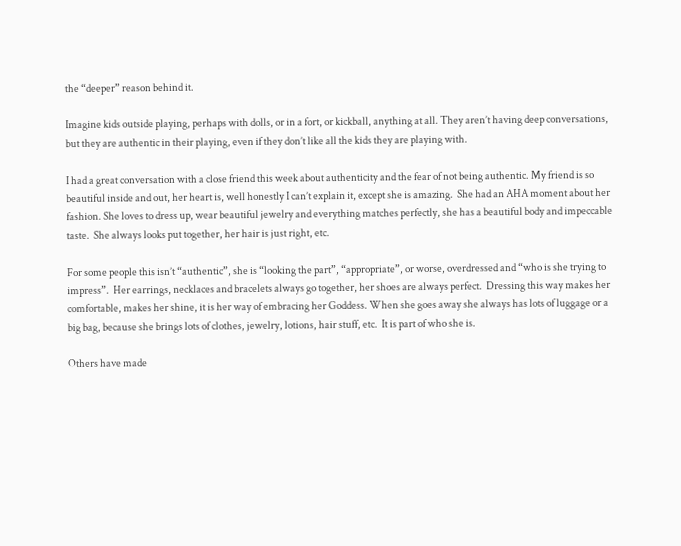the “deeper” reason behind it.

Imagine kids outside playing, perhaps with dolls, or in a fort, or kickball, anything at all. They aren’t having deep conversations, but they are authentic in their playing, even if they don’t like all the kids they are playing with.

I had a great conversation with a close friend this week about authenticity and the fear of not being authentic. My friend is so beautiful inside and out, her heart is, well honestly I can’t explain it, except she is amazing.  She had an AHA moment about her fashion. She loves to dress up, wear beautiful jewelry and everything matches perfectly, she has a beautiful body and impeccable taste.  She always looks put together, her hair is just right, etc.

For some people this isn’t “authentic”, she is “looking the part”, “appropriate”, or worse, overdressed and “who is she trying to impress”.  Her earrings, necklaces and bracelets always go together, her shoes are always perfect.  Dressing this way makes her comfortable, makes her shine, it is her way of embracing her Goddess. When she goes away she always has lots of luggage or a big bag, because she brings lots of clothes, jewelry, lotions, hair stuff, etc.  It is part of who she is.

Others have made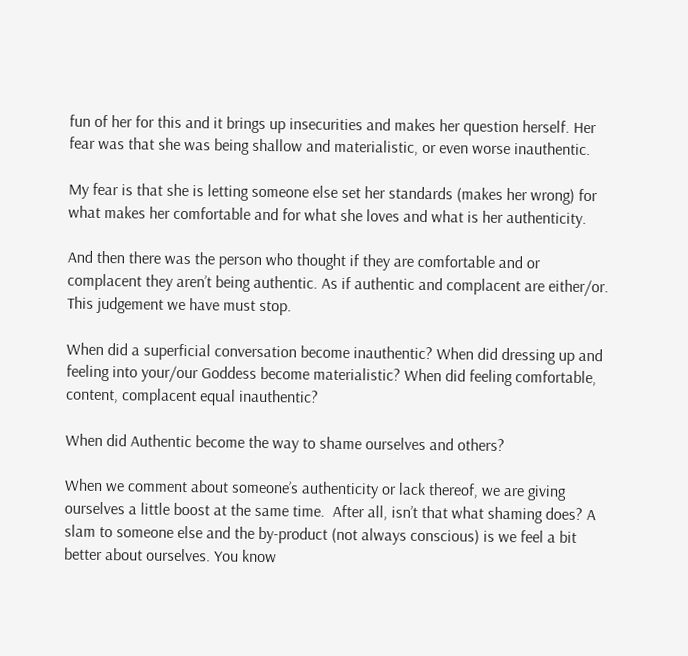fun of her for this and it brings up insecurities and makes her question herself. Her fear was that she was being shallow and materialistic, or even worse inauthentic.

My fear is that she is letting someone else set her standards (makes her wrong) for what makes her comfortable and for what she loves and what is her authenticity.

And then there was the person who thought if they are comfortable and or complacent they aren’t being authentic. As if authentic and complacent are either/or.  This judgement we have must stop.

When did a superficial conversation become inauthentic? When did dressing up and feeling into your/our Goddess become materialistic? When did feeling comfortable, content, complacent equal inauthentic?

When did Authentic become the way to shame ourselves and others?

When we comment about someone’s authenticity or lack thereof, we are giving ourselves a little boost at the same time.  After all, isn’t that what shaming does? A slam to someone else and the by-product (not always conscious) is we feel a bit better about ourselves. You know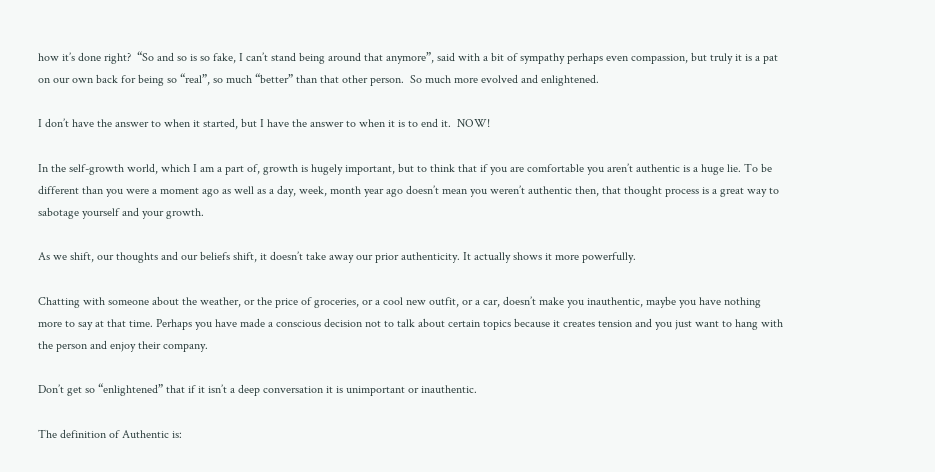how it’s done right?  “So and so is so fake, I can’t stand being around that anymore”, said with a bit of sympathy perhaps even compassion, but truly it is a pat on our own back for being so “real”, so much “better” than that other person.  So much more evolved and enlightened.

I don’t have the answer to when it started, but I have the answer to when it is to end it.  NOW!

In the self-growth world, which I am a part of, growth is hugely important, but to think that if you are comfortable you aren’t authentic is a huge lie. To be different than you were a moment ago as well as a day, week, month year ago doesn’t mean you weren’t authentic then, that thought process is a great way to sabotage yourself and your growth.

As we shift, our thoughts and our beliefs shift, it doesn’t take away our prior authenticity. It actually shows it more powerfully.

Chatting with someone about the weather, or the price of groceries, or a cool new outfit, or a car, doesn’t make you inauthentic, maybe you have nothing more to say at that time. Perhaps you have made a conscious decision not to talk about certain topics because it creates tension and you just want to hang with the person and enjoy their company.

Don’t get so “enlightened” that if it isn’t a deep conversation it is unimportant or inauthentic.

The definition of Authentic is: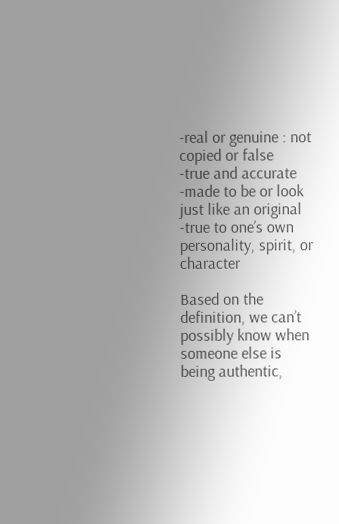-real or genuine : not copied or false
-true and accurate
-made to be or look just like an original
-true to one’s own personality, spirit, or character

Based on the definition, we can’t possibly know when someone else is being authentic,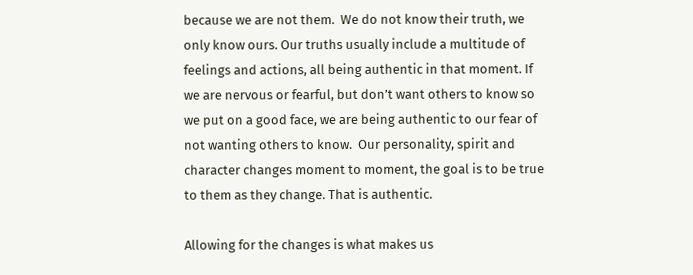because we are not them.  We do not know their truth, we only know ours. Our truths usually include a multitude of feelings and actions, all being authentic in that moment. If we are nervous or fearful, but don’t want others to know so we put on a good face, we are being authentic to our fear of not wanting others to know.  Our personality, spirit and character changes moment to moment, the goal is to be true to them as they change. That is authentic.

Allowing for the changes is what makes us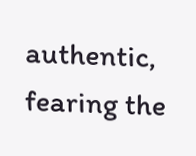authentic, fearing the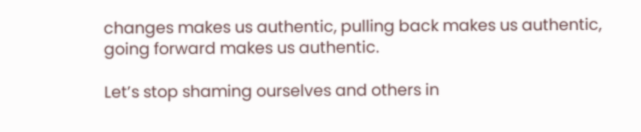changes makes us authentic, pulling back makes us authentic, going forward makes us authentic.

Let’s stop shaming ourselves and others in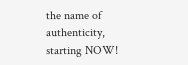the name of authenticity, starting NOW!